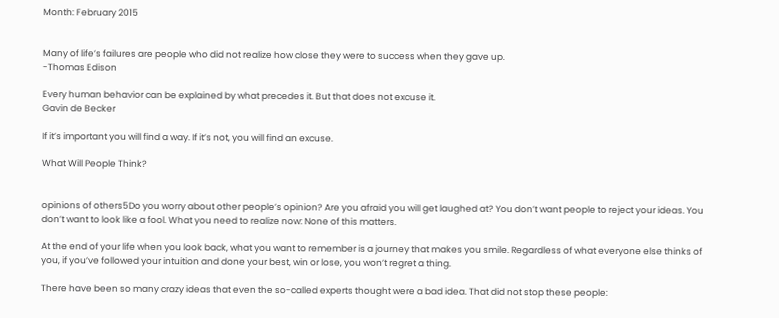Month: February 2015


Many of life’s failures are people who did not realize how close they were to success when they gave up.
-Thomas Edison

Every human behavior can be explained by what precedes it. But that does not excuse it.
Gavin de Becker

If it’s important you will find a way. If it’s not, you will find an excuse.

What Will People Think?


opinions of others5Do you worry about other people’s opinion? Are you afraid you will get laughed at? You don’t want people to reject your ideas. You don’t want to look like a fool. What you need to realize now: None of this matters.

At the end of your life when you look back, what you want to remember is a journey that makes you smile. Regardless of what everyone else thinks of you, if you’ve followed your intuition and done your best, win or lose, you won’t regret a thing.

There have been so many crazy ideas that even the so-called experts thought were a bad idea. That did not stop these people: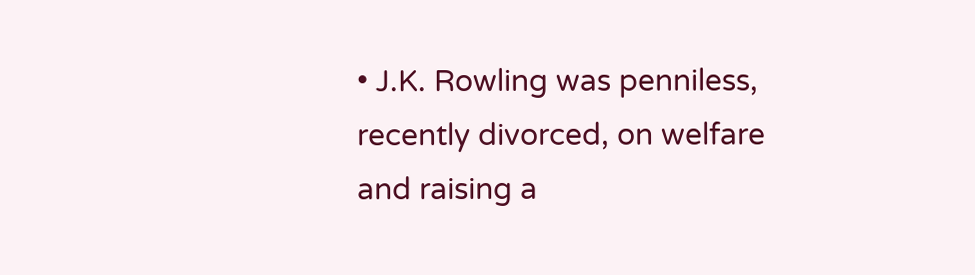• J.K. Rowling was penniless, recently divorced, on welfare and raising a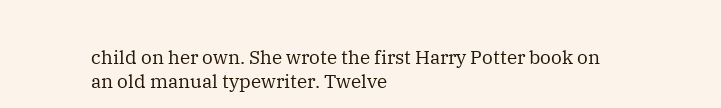child on her own. She wrote the first Harry Potter book on an old manual typewriter. Twelve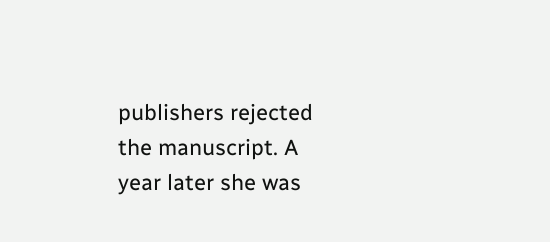publishers rejected the manuscript. A year later she was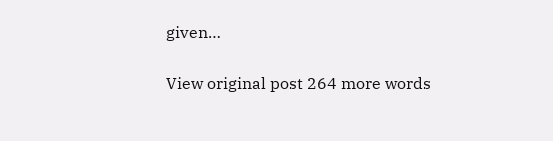given…

View original post 264 more words